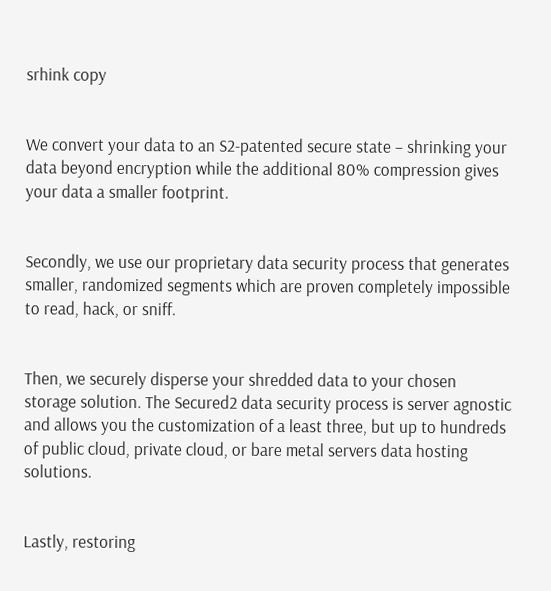srhink copy


We convert your data to an S2-patented secure state – shrinking your data beyond encryption while the additional 80% compression gives your data a smaller footprint.


Secondly, we use our proprietary data security process that generates smaller, randomized segments which are proven completely impossible to read, hack, or sniff.


Then, we securely disperse your shredded data to your chosen storage solution. The Secured2 data security process is server agnostic and allows you the customization of a least three, but up to hundreds of public cloud, private cloud, or bare metal servers data hosting solutions.


Lastly, restoring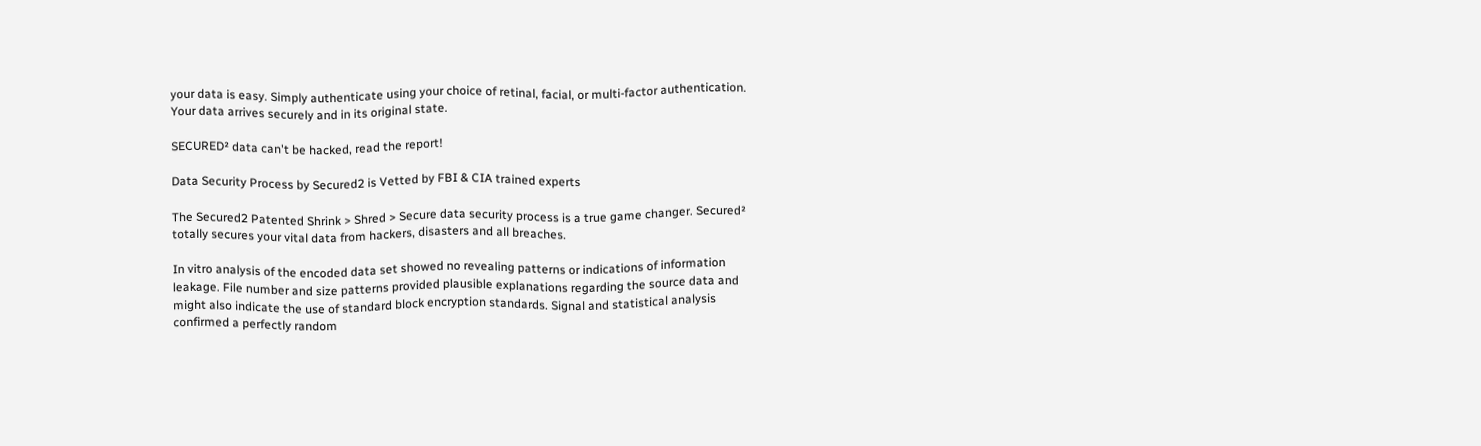your data is easy. Simply authenticate using your choice of retinal, facial, or multi-factor authentication. Your data arrives securely and in its original state.

SECURED² data can't be hacked, read the report!

Data Security Process by Secured2 is Vetted by FBI & CIA trained experts

The Secured2 Patented Shrink > Shred > Secure data security process is a true game changer. Secured² totally secures your vital data from hackers, disasters and all breaches.

In vitro analysis of the encoded data set showed no revealing patterns or indications of information leakage. File number and size patterns provided plausible explanations regarding the source data and might also indicate the use of standard block encryption standards. Signal and statistical analysis confirmed a perfectly random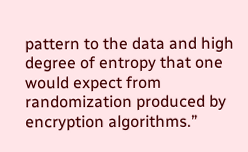pattern to the data and high degree of entropy that one would expect from randomization produced by encryption algorithms.”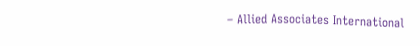– Allied Associates International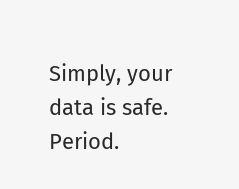Simply, your data is safe.  Period.